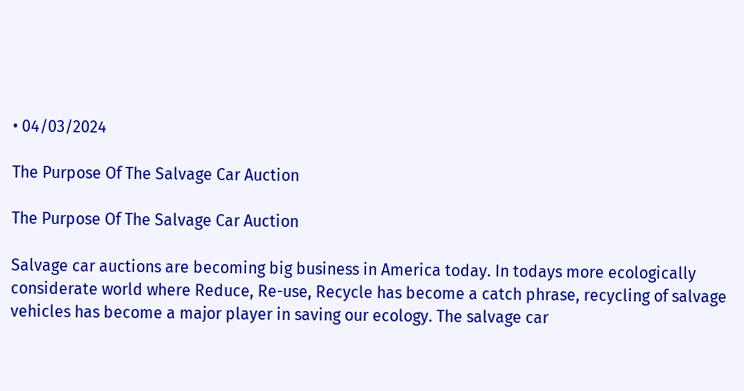• 04/03/2024

The Purpose Of The Salvage Car Auction

The Purpose Of The Salvage Car Auction

Salvage car auctions are becoming big business in America today. In todays more ecologically considerate world where Reduce, Re-use, Recycle has become a catch phrase, recycling of salvage vehicles has become a major player in saving our ecology. The salvage car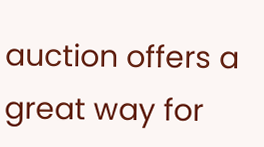auction offers a great way for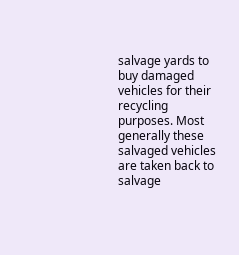salvage yards to buy damaged vehicles for their recycling purposes. Most generally these salvaged vehicles are taken back to salvage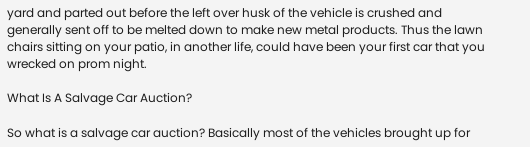yard and parted out before the left over husk of the vehicle is crushed and generally sent off to be melted down to make new metal products. Thus the lawn chairs sitting on your patio, in another life, could have been your first car that you wrecked on prom night.

What Is A Salvage Car Auction?

So what is a salvage car auction? Basically most of the vehicles brought up for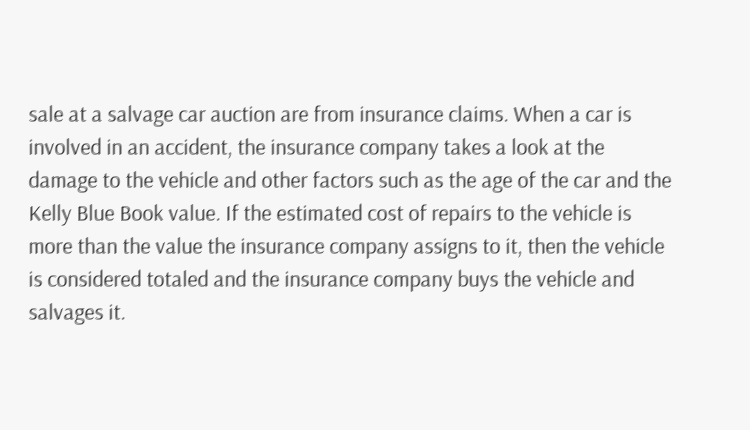sale at a salvage car auction are from insurance claims. When a car is involved in an accident, the insurance company takes a look at the damage to the vehicle and other factors such as the age of the car and the Kelly Blue Book value. If the estimated cost of repairs to the vehicle is more than the value the insurance company assigns to it, then the vehicle is considered totaled and the insurance company buys the vehicle and salvages it.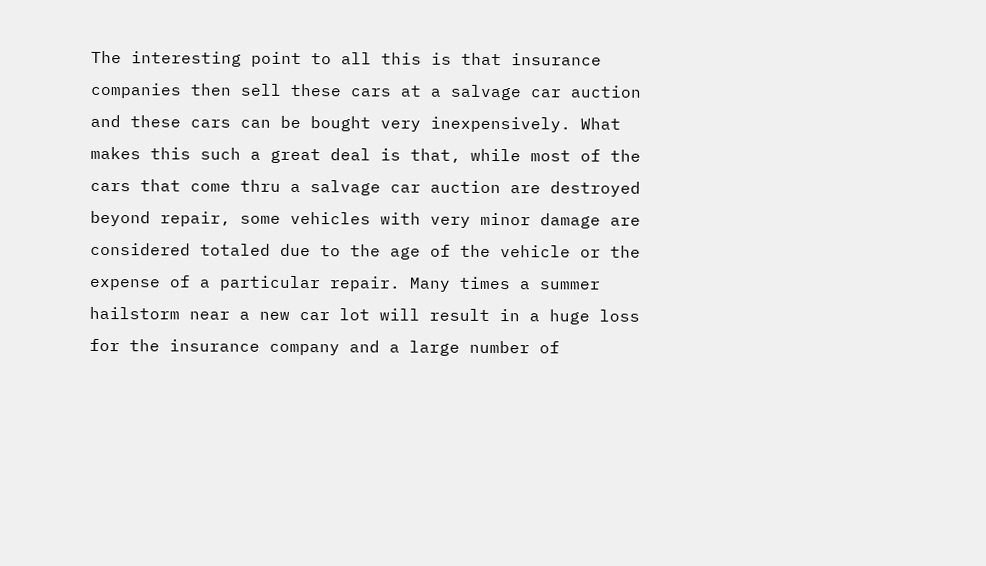The interesting point to all this is that insurance companies then sell these cars at a salvage car auction and these cars can be bought very inexpensively. What makes this such a great deal is that, while most of the cars that come thru a salvage car auction are destroyed beyond repair, some vehicles with very minor damage are considered totaled due to the age of the vehicle or the expense of a particular repair. Many times a summer hailstorm near a new car lot will result in a huge loss for the insurance company and a large number of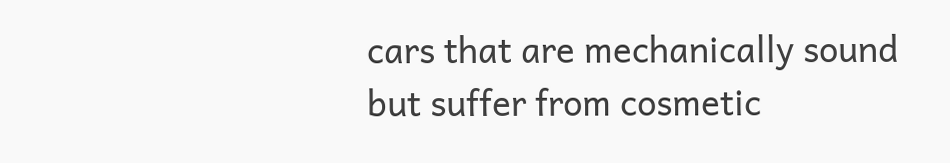cars that are mechanically sound but suffer from cosmetic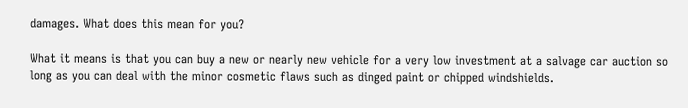damages. What does this mean for you?

What it means is that you can buy a new or nearly new vehicle for a very low investment at a salvage car auction so long as you can deal with the minor cosmetic flaws such as dinged paint or chipped windshields.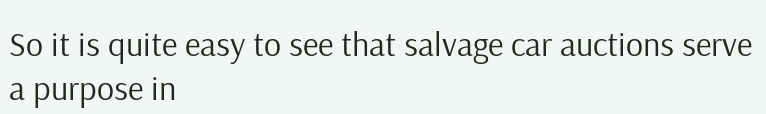So it is quite easy to see that salvage car auctions serve a purpose in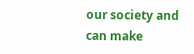our society and can make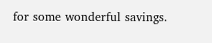for some wonderful savings.